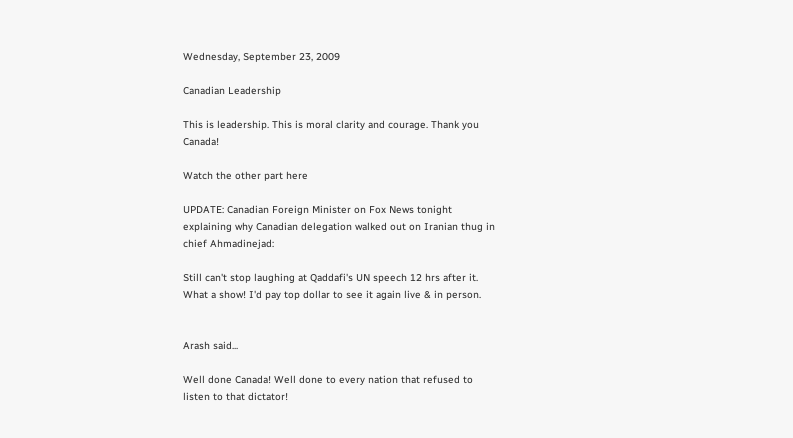Wednesday, September 23, 2009

Canadian Leadership

This is leadership. This is moral clarity and courage. Thank you Canada!

Watch the other part here

UPDATE: Canadian Foreign Minister on Fox News tonight explaining why Canadian delegation walked out on Iranian thug in chief Ahmadinejad:

Still can't stop laughing at Qaddafi's UN speech 12 hrs after it. What a show! I'd pay top dollar to see it again live & in person.


Arash said...

Well done Canada! Well done to every nation that refused to listen to that dictator!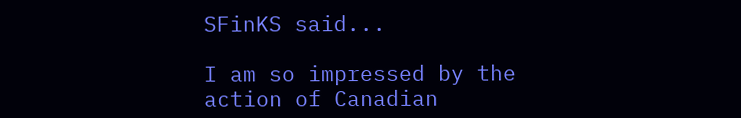SFinKS said...

I am so impressed by the action of Canadian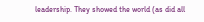leadership. They showed the world (as did all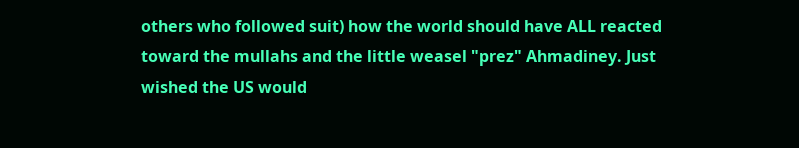others who followed suit) how the world should have ALL reacted toward the mullahs and the little weasel "prez" Ahmadiney. Just wished the US would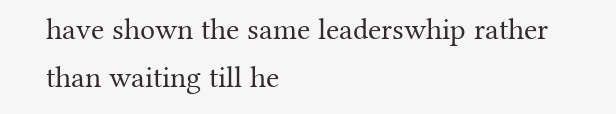have shown the same leaderswhip rather than waiting till he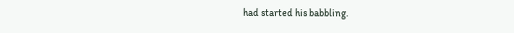had started his babbling.